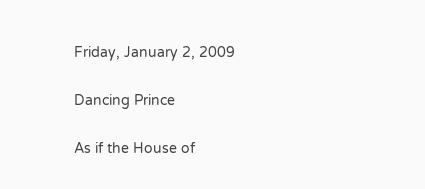Friday, January 2, 2009

Dancing Prince

As if the House of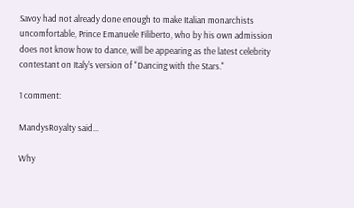Savoy had not already done enough to make Italian monarchists uncomfortable, Prince Emanuele Filiberto, who by his own admission does not know how to dance, will be appearing as the latest celebrity contestant on Italy's version of "Dancing with the Stars."

1 comment:

MandysRoyalty said...

Why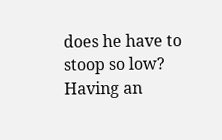does he have to stoop so low? Having an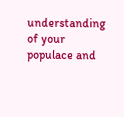understanding of your populace and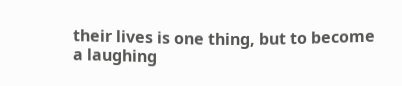their lives is one thing, but to become a laughing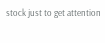stock just to get attention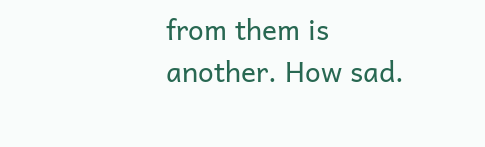from them is another. How sad.